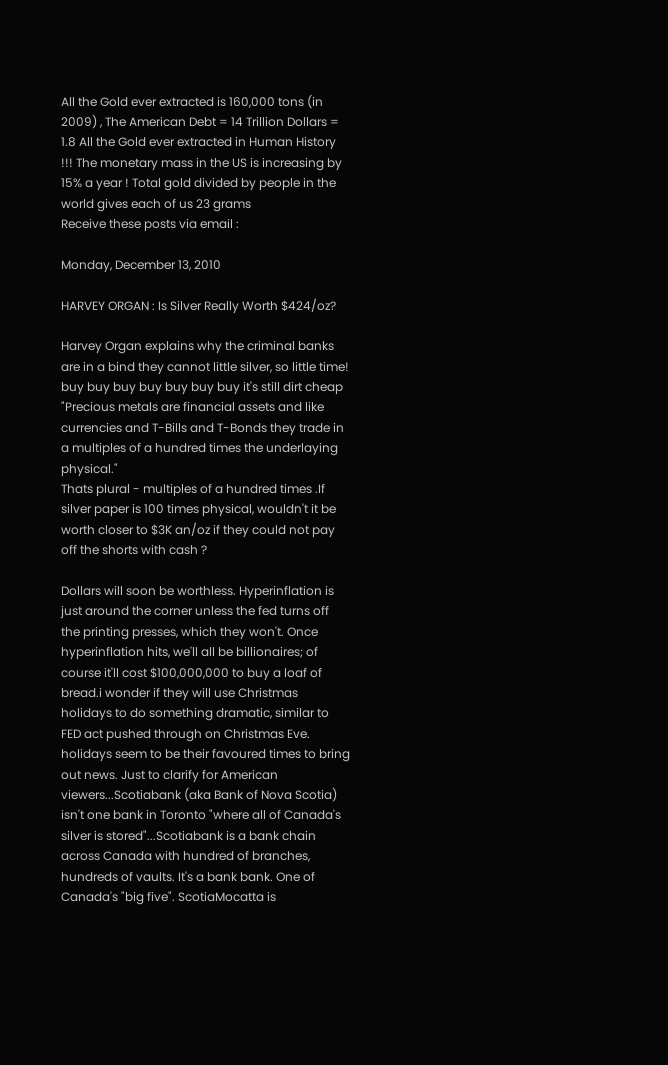All the Gold ever extracted is 160,000 tons (in 2009) , The American Debt = 14 Trillion Dollars = 1.8 All the Gold ever extracted in Human History !!! The monetary mass in the US is increasing by 15% a year ! Total gold divided by people in the world gives each of us 23 grams
Receive these posts via email :

Monday, December 13, 2010

HARVEY ORGAN : Is Silver Really Worth $424/oz?

Harvey Organ explains why the criminal banks are in a bind they cannot little silver, so little time! buy buy buy buy buy buy buy it's still dirt cheap "Precious metals are financial assets and like currencies and T-Bills and T-Bonds they trade in a multiples of a hundred times the underlaying physical."
Thats plural - multiples of a hundred times .If silver paper is 100 times physical, wouldn't it be worth closer to $3K an/oz if they could not pay off the shorts with cash ?

Dollars will soon be worthless. Hyperinflation is just around the corner unless the fed turns off the printing presses, which they won't. Once hyperinflation hits, we'll all be billionaires; of course it'll cost $100,000,000 to buy a loaf of bread.i wonder if they will use Christmas holidays to do something dramatic, similar to FED act pushed through on Christmas Eve. holidays seem to be their favoured times to bring out news. Just to clarify for American viewers...Scotiabank (aka Bank of Nova Scotia) isn't one bank in Toronto "where all of Canada's silver is stored"...Scotiabank is a bank chain across Canada with hundred of branches, hundreds of vaults. It's a bank bank. One of Canada's "big five". ScotiaMocatta is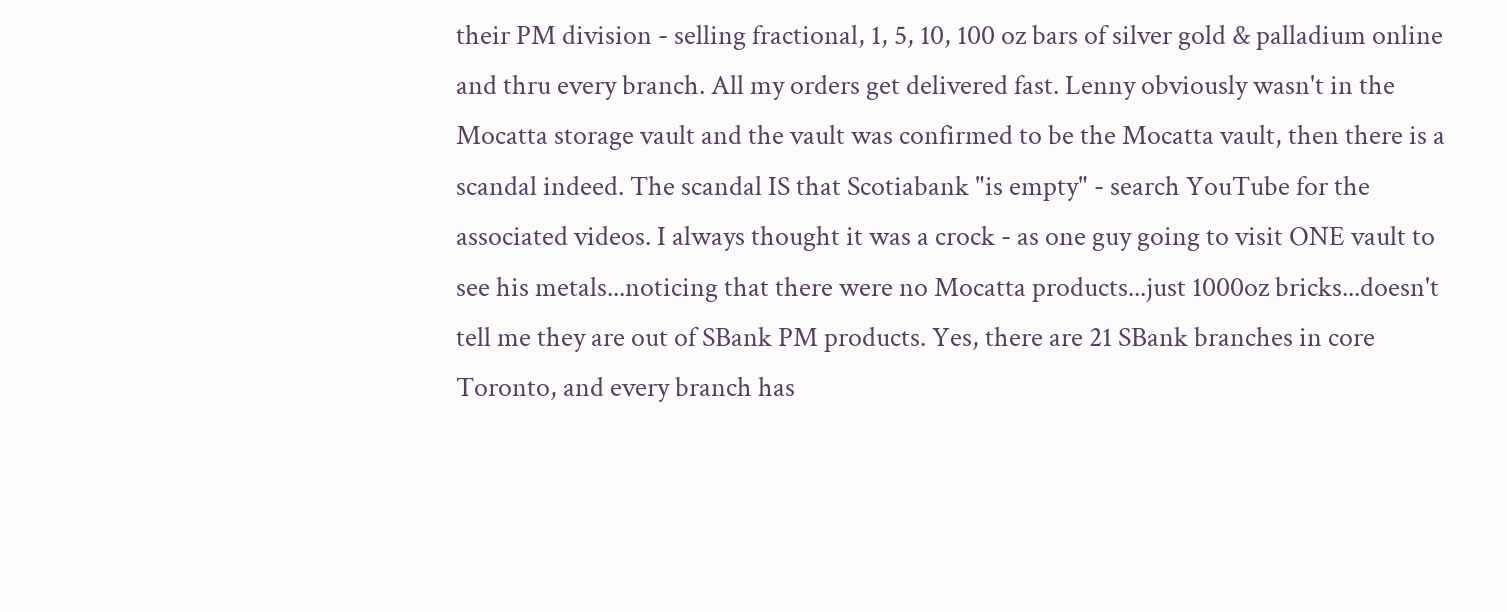their PM division - selling fractional, 1, 5, 10, 100 oz bars of silver gold & palladium online and thru every branch. All my orders get delivered fast. Lenny obviously wasn't in the Mocatta storage vault and the vault was confirmed to be the Mocatta vault, then there is a scandal indeed. The scandal IS that Scotiabank "is empty" - search YouTube for the associated videos. I always thought it was a crock - as one guy going to visit ONE vault to see his metals...noticing that there were no Mocatta products...just 1000oz bricks...doesn't tell me they are out of SBank PM products. Yes, there are 21 SBank branches in core Toronto, and every branch has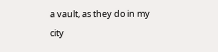a vault, as they do in my city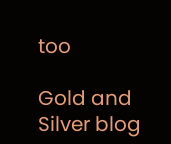too

Gold and Silver blog